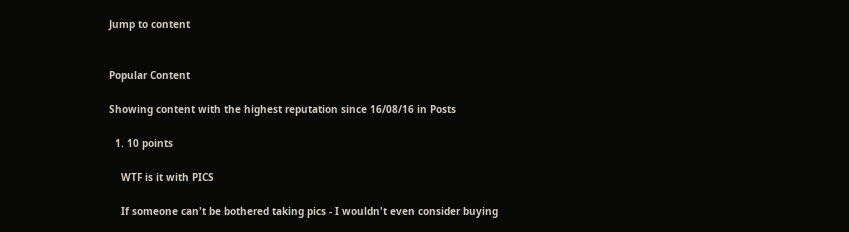Jump to content


Popular Content

Showing content with the highest reputation since 16/08/16 in Posts

  1. 10 points

    WTF is it with PICS

    If someone can't be bothered taking pics - I wouldn't even consider buying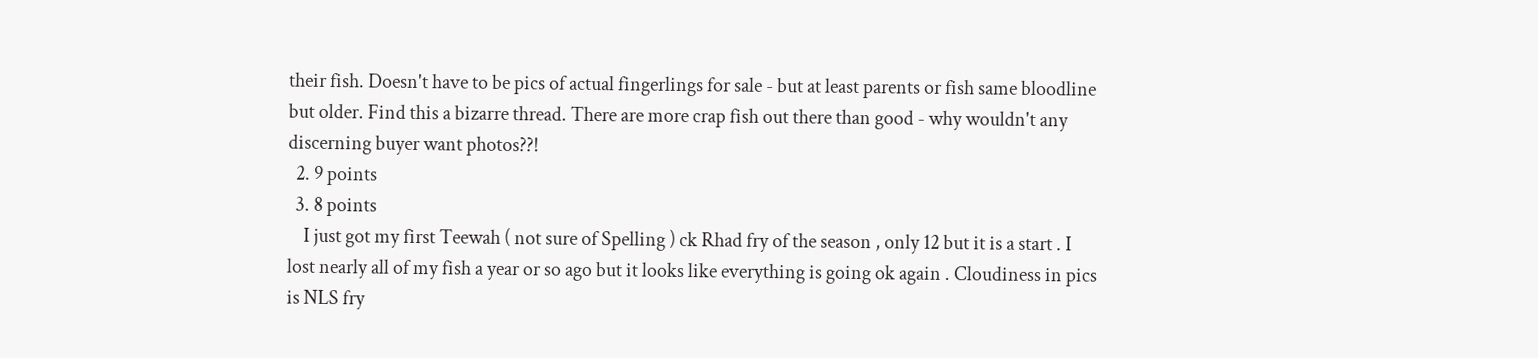their fish. Doesn't have to be pics of actual fingerlings for sale - but at least parents or fish same bloodline but older. Find this a bizarre thread. There are more crap fish out there than good - why wouldn't any discerning buyer want photos??!
  2. 9 points
  3. 8 points
    I just got my first Teewah ( not sure of Spelling ) ck Rhad fry of the season , only 12 but it is a start . I lost nearly all of my fish a year or so ago but it looks like everything is going ok again . Cloudiness in pics is NLS fry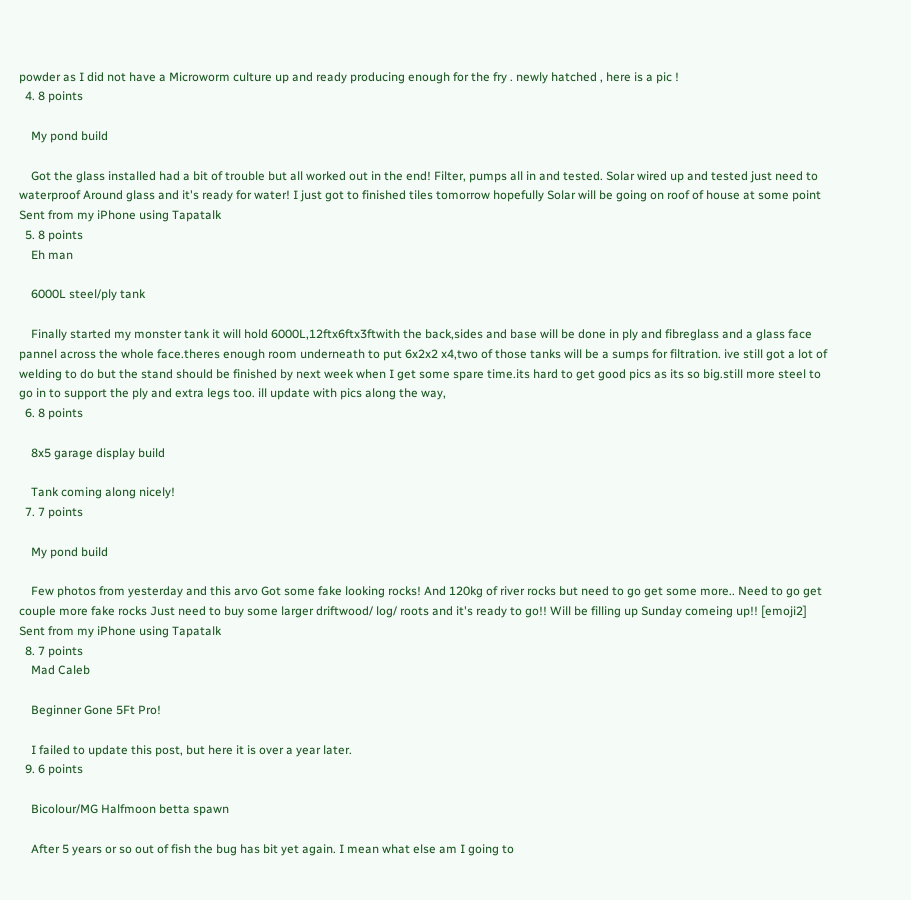powder as I did not have a Microworm culture up and ready producing enough for the fry . newly hatched , here is a pic !
  4. 8 points

    My pond build

    Got the glass installed had a bit of trouble but all worked out in the end! Filter, pumps all in and tested. Solar wired up and tested just need to waterproof Around glass and it's ready for water! I just got to finished tiles tomorrow hopefully Solar will be going on roof of house at some point Sent from my iPhone using Tapatalk
  5. 8 points
    Eh man

    6000L steel/ply tank

    Finally started my monster tank it will hold 6000L,12ftx6ftx3ftwith the back,sides and base will be done in ply and fibreglass and a glass face pannel across the whole face.theres enough room underneath to put 6x2x2 x4,two of those tanks will be a sumps for filtration. ive still got a lot of welding to do but the stand should be finished by next week when I get some spare time.its hard to get good pics as its so big.still more steel to go in to support the ply and extra legs too. ill update with pics along the way,
  6. 8 points

    8x5 garage display build

    Tank coming along nicely!
  7. 7 points

    My pond build

    Few photos from yesterday and this arvo Got some fake looking rocks! And 120kg of river rocks but need to go get some more.. Need to go get couple more fake rocks Just need to buy some larger driftwood/ log/ roots and it's ready to go!! Will be filling up Sunday comeing up!! [emoji2] Sent from my iPhone using Tapatalk
  8. 7 points
    Mad Caleb

    Beginner Gone 5Ft Pro!

    I failed to update this post, but here it is over a year later.
  9. 6 points

    Bicolour/MG Halfmoon betta spawn

    After 5 years or so out of fish the bug has bit yet again. I mean what else am I going to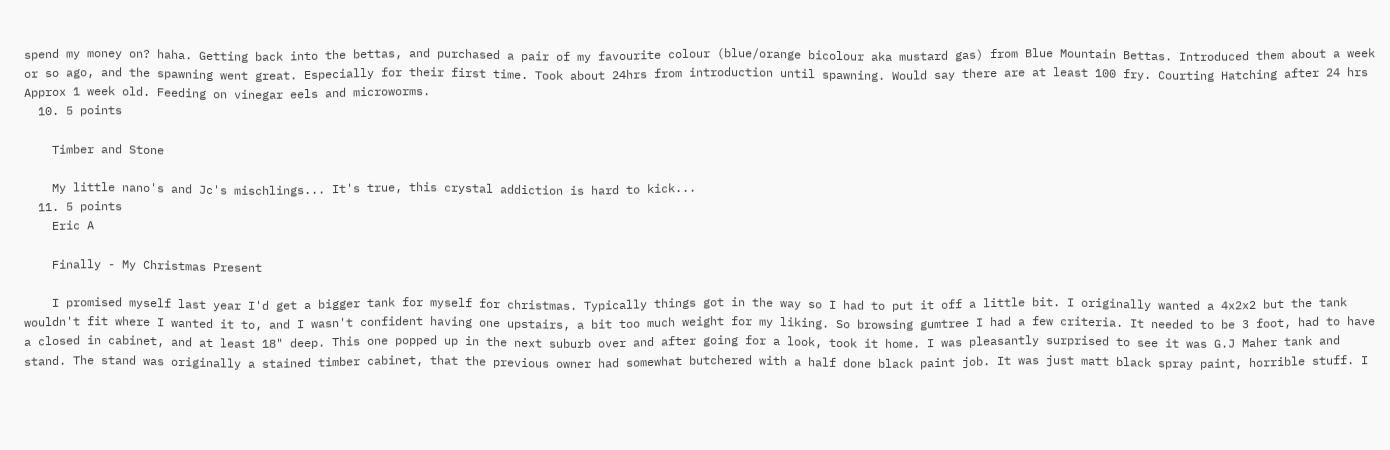spend my money on? haha. Getting back into the bettas, and purchased a pair of my favourite colour (blue/orange bicolour aka mustard gas) from Blue Mountain Bettas. Introduced them about a week or so ago, and the spawning went great. Especially for their first time. Took about 24hrs from introduction until spawning. Would say there are at least 100 fry. Courting Hatching after 24 hrs Approx 1 week old. Feeding on vinegar eels and microworms.
  10. 5 points

    Timber and Stone

    My little nano's and Jc's mischlings... It's true, this crystal addiction is hard to kick...
  11. 5 points
    Eric A

    Finally - My Christmas Present

    I promised myself last year I'd get a bigger tank for myself for christmas. Typically things got in the way so I had to put it off a little bit. I originally wanted a 4x2x2 but the tank wouldn't fit where I wanted it to, and I wasn't confident having one upstairs, a bit too much weight for my liking. So browsing gumtree I had a few criteria. It needed to be 3 foot, had to have a closed in cabinet, and at least 18" deep. This one popped up in the next suburb over and after going for a look, took it home. I was pleasantly surprised to see it was G.J Maher tank and stand. The stand was originally a stained timber cabinet, that the previous owner had somewhat butchered with a half done black paint job. It was just matt black spray paint, horrible stuff. I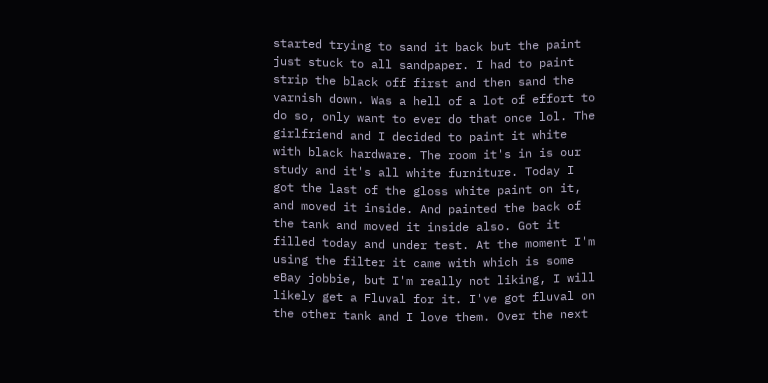started trying to sand it back but the paint just stuck to all sandpaper. I had to paint strip the black off first and then sand the varnish down. Was a hell of a lot of effort to do so, only want to ever do that once lol. The girlfriend and I decided to paint it white with black hardware. The room it's in is our study and it's all white furniture. Today I got the last of the gloss white paint on it, and moved it inside. And painted the back of the tank and moved it inside also. Got it filled today and under test. At the moment I'm using the filter it came with which is some eBay jobbie, but I'm really not liking, I will likely get a Fluval for it. I've got fluval on the other tank and I love them. Over the next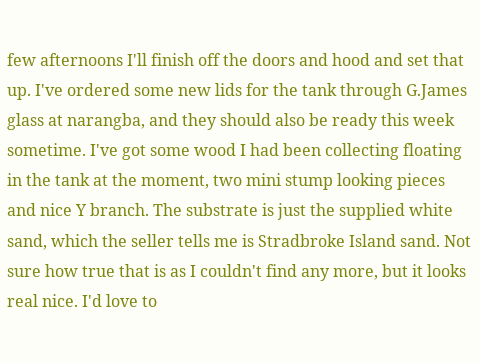few afternoons I'll finish off the doors and hood and set that up. I've ordered some new lids for the tank through G.James glass at narangba, and they should also be ready this week sometime. I've got some wood I had been collecting floating in the tank at the moment, two mini stump looking pieces and nice Y branch. The substrate is just the supplied white sand, which the seller tells me is Stradbroke Island sand. Not sure how true that is as I couldn't find any more, but it looks real nice. I'd love to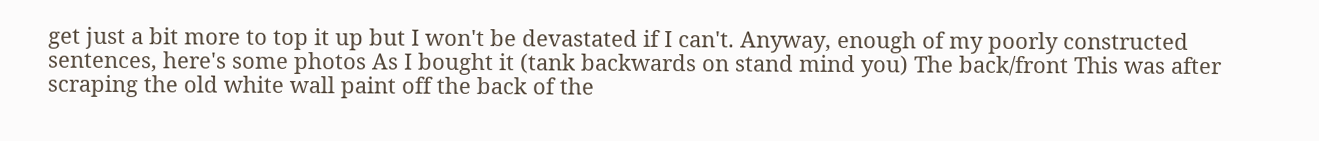get just a bit more to top it up but I won't be devastated if I can't. Anyway, enough of my poorly constructed sentences, here's some photos As I bought it (tank backwards on stand mind you) The back/front This was after scraping the old white wall paint off the back of the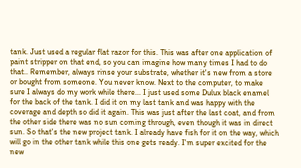tank. Just used a regular flat razor for this. This was after one application of paint stripper on that end, so you can imagine how many times I had to do that.. Remember, always rinse your substrate, whether it's new from a store or bought from someone. You never know. Next to the computer, to make sure I always do my work while there... I just used some Dulux black enamel for the back of the tank. I did it on my last tank and was happy with the coverage and depth so did it again. This was just after the last coat, and from the other side there was no sun coming through, even though it was in direct sun. So that's the new project tank. I already have fish for it on the way, which will go in the other tank while this one gets ready. I'm super excited for the new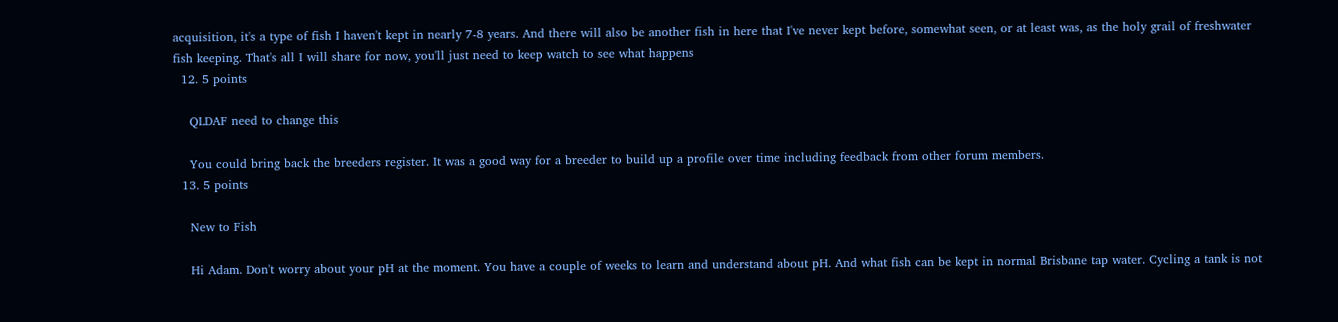acquisition, it's a type of fish I haven't kept in nearly 7-8 years. And there will also be another fish in here that I've never kept before, somewhat seen, or at least was, as the holy grail of freshwater fish keeping. That's all I will share for now, you'll just need to keep watch to see what happens
  12. 5 points

    QLDAF need to change this

    You could bring back the breeders register. It was a good way for a breeder to build up a profile over time including feedback from other forum members.
  13. 5 points

    New to Fish

    Hi Adam. Don't worry about your pH at the moment. You have a couple of weeks to learn and understand about pH. And what fish can be kept in normal Brisbane tap water. Cycling a tank is not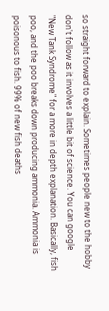so straight forward to explain. Sometimes people new to the hobby don't follow as it involves a little bit of science. You can google "New Tank Syndrome" for a more in depth explanation. Basically, fish poo, and the poo breaks down producing ammonia. Ammonia is poisonous to fish. 99% of new fish deaths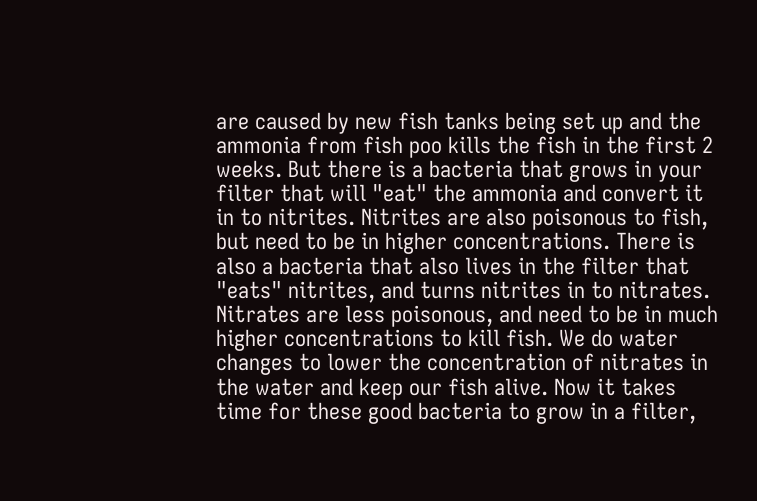are caused by new fish tanks being set up and the ammonia from fish poo kills the fish in the first 2 weeks. But there is a bacteria that grows in your filter that will "eat" the ammonia and convert it in to nitrites. Nitrites are also poisonous to fish, but need to be in higher concentrations. There is also a bacteria that also lives in the filter that "eats" nitrites, and turns nitrites in to nitrates. Nitrates are less poisonous, and need to be in much higher concentrations to kill fish. We do water changes to lower the concentration of nitrates in the water and keep our fish alive. Now it takes time for these good bacteria to grow in a filter,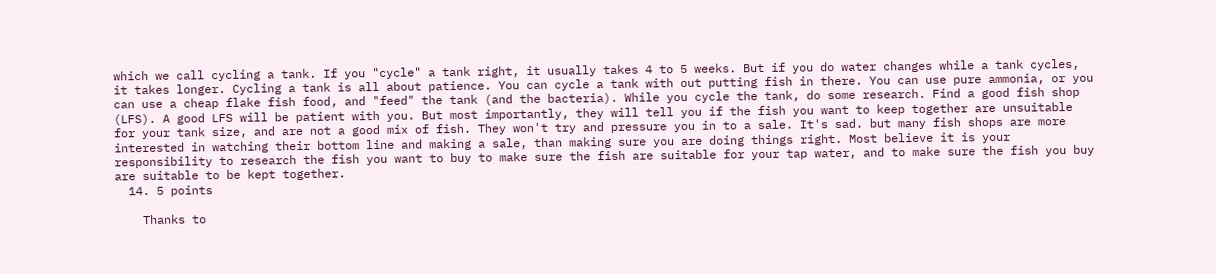which we call cycling a tank. If you "cycle" a tank right, it usually takes 4 to 5 weeks. But if you do water changes while a tank cycles, it takes longer. Cycling a tank is all about patience. You can cycle a tank with out putting fish in there. You can use pure ammonia, or you can use a cheap flake fish food, and "feed" the tank (and the bacteria). While you cycle the tank, do some research. Find a good fish shop (LFS). A good LFS will be patient with you. But most importantly, they will tell you if the fish you want to keep together are unsuitable for your tank size, and are not a good mix of fish. They won't try and pressure you in to a sale. It's sad. but many fish shops are more interested in watching their bottom line and making a sale, than making sure you are doing things right. Most believe it is your responsibility to research the fish you want to buy to make sure the fish are suitable for your tap water, and to make sure the fish you buy are suitable to be kept together.
  14. 5 points

    Thanks to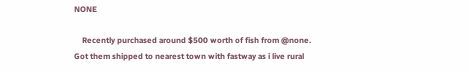NONE

    Recently purchased around $500 worth of fish from @none. Got them shipped to nearest town with fastway as i live rural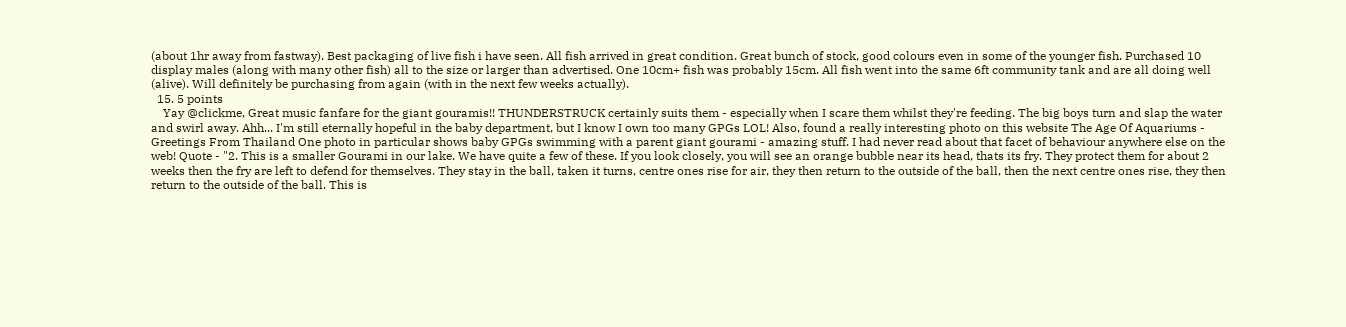(about 1hr away from fastway). Best packaging of live fish i have seen. All fish arrived in great condition. Great bunch of stock, good colours even in some of the younger fish. Purchased 10 display males (along with many other fish) all to the size or larger than advertised. One 10cm+ fish was probably 15cm. All fish went into the same 6ft community tank and are all doing well (alive). Will definitely be purchasing from again (with in the next few weeks actually).
  15. 5 points
    Yay @clickme, Great music fanfare for the giant gouramis!! THUNDERSTRUCK certainly suits them - especially when I scare them whilst they're feeding. The big boys turn and slap the water and swirl away. Ahh... I'm still eternally hopeful in the baby department, but I know I own too many GPGs LOL! Also, found a really interesting photo on this website The Age Of Aquariums - Greetings From Thailand One photo in particular shows baby GPGs swimming with a parent giant gourami - amazing stuff. I had never read about that facet of behaviour anywhere else on the web! Quote - "2. This is a smaller Gourami in our lake. We have quite a few of these. If you look closely, you will see an orange bubble near its head, thats its fry. They protect them for about 2 weeks then the fry are left to defend for themselves. They stay in the ball, taken it turns, centre ones rise for air, they then return to the outside of the ball, then the next centre ones rise, they then return to the outside of the ball. This is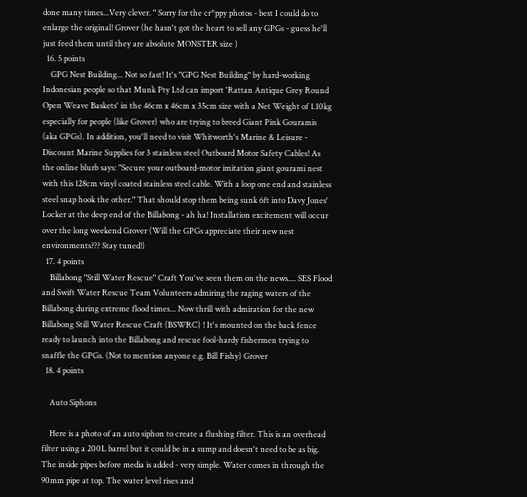done many times...Very clever. " Sorry for the cr*ppy photos - best I could do to enlarge the original! Grover (he hasn't got the heart to sell any GPGs - guess he'll just feed them until they are absolute MONSTER size )
  16. 5 points
    GPG Nest Building... Not so fast! It's "GPG Nest Building" by hard-working Indonesian people so that Munk Pty Ltd can import 'Rattan Antique Grey Round Open Weave Baskets' in the 46cm x 46cm x 35cm size with a Net Weight of 1.10kg especially for people (like Grover) who are trying to breed Giant Pink Gouramis (aka GPGs). In addition, you'll need to visit Whitworth's Marine & Leisure - Discount Marine Supplies for 3 stainless steel Outboard Motor Safety Cables! As the online blurb says: "Secure your outboard-motor imitation giant gourami nest with this 128cm vinyl coated stainless steel cable. With a loop one end and stainless steel snap hook the other." That should stop them being sunk 6ft into Davy Jones' Locker at the deep end of the Billabong - ah ha! Installation excitement will occur over the long weekend Grover (Will the GPGs appreciate their new nest environments??? Stay tuned!)
  17. 4 points
    Billabong "Still Water Rescue" Craft You've seen them on the news.... SES Flood and Swift Water Rescue Team Volunteers admiring the raging waters of the Billabong during extreme flood times... Now thrill with admiration for the new Billabong Still Water Rescue Craft (BSWRC) ! It's mounted on the back fence ready to launch into the Billabong and rescue fool-hardy fishermen trying to snaffle the GPGs. (Not to mention anyone e.g. Bill Fishy) Grover
  18. 4 points

    Auto Siphons

    Here is a photo of an auto siphon to create a flushing filter. This is an overhead filter using a 200L barrel but it could be in a sump and doesn't need to be as big. The inside pipes before media is added - very simple. Water comes in through the 90mm pipe at top. The water level rises and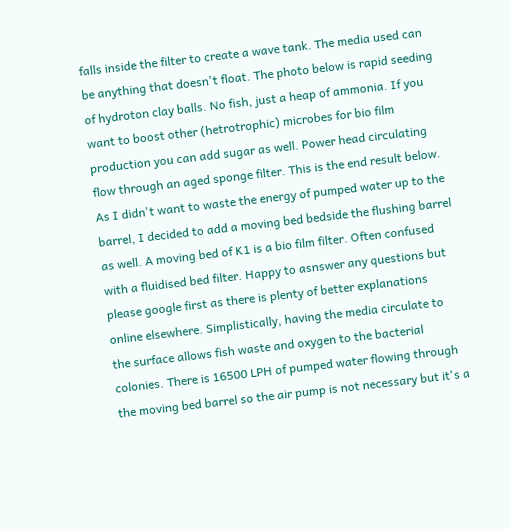falls inside the filter to create a wave tank. The media used can be anything that doesn't float. The photo below is rapid seeding of hydroton clay balls. No fish, just a heap of ammonia. If you want to boost other (hetrotrophic) microbes for bio film production you can add sugar as well. Power head circulating flow through an aged sponge filter. This is the end result below. As I didn't want to waste the energy of pumped water up to the barrel, I decided to add a moving bed bedside the flushing barrel as well. A moving bed of K1 is a bio film filter. Often confused with a fluidised bed filter. Happy to asnswer any questions but please google first as there is plenty of better explanations online elsewhere. Simplistically, having the media circulate to the surface allows fish waste and oxygen to the bacterial colonies. There is 16500 LPH of pumped water flowing through the moving bed barrel so the air pump is not necessary but it's a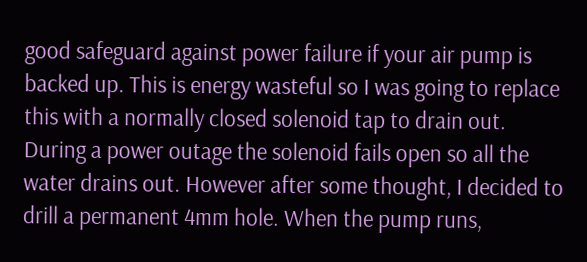good safeguard against power failure if your air pump is backed up. This is energy wasteful so I was going to replace this with a normally closed solenoid tap to drain out. During a power outage the solenoid fails open so all the water drains out. However after some thought, I decided to drill a permanent 4mm hole. When the pump runs,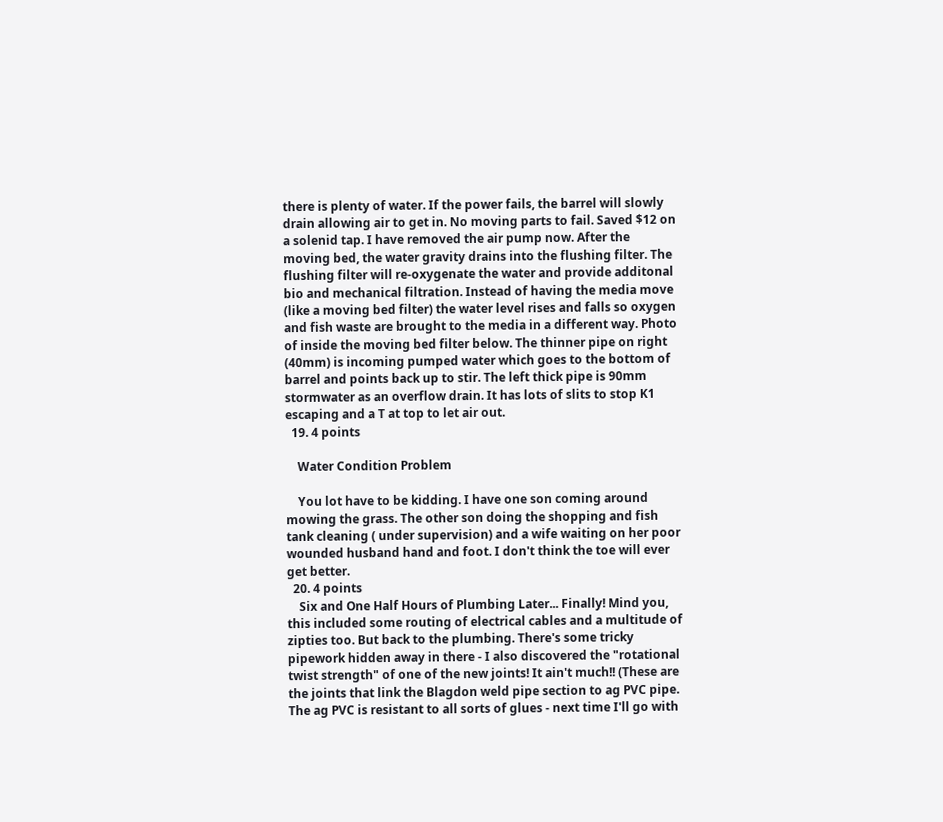there is plenty of water. If the power fails, the barrel will slowly drain allowing air to get in. No moving parts to fail. Saved $12 on a solenid tap. I have removed the air pump now. After the moving bed, the water gravity drains into the flushing filter. The flushing filter will re-oxygenate the water and provide additonal bio and mechanical filtration. Instead of having the media move (like a moving bed filter) the water level rises and falls so oxygen and fish waste are brought to the media in a different way. Photo of inside the moving bed filter below. The thinner pipe on right (40mm) is incoming pumped water which goes to the bottom of barrel and points back up to stir. The left thick pipe is 90mm stormwater as an overflow drain. It has lots of slits to stop K1 escaping and a T at top to let air out.
  19. 4 points

    Water Condition Problem

    You lot have to be kidding. I have one son coming around mowing the grass. The other son doing the shopping and fish tank cleaning ( under supervision) and a wife waiting on her poor wounded husband hand and foot. I don't think the toe will ever get better.
  20. 4 points
    Six and One Half Hours of Plumbing Later... Finally! Mind you, this included some routing of electrical cables and a multitude of zipties too. But back to the plumbing. There's some tricky pipework hidden away in there - I also discovered the "rotational twist strength" of one of the new joints! It ain't much!! (These are the joints that link the Blagdon weld pipe section to ag PVC pipe. The ag PVC is resistant to all sorts of glues - next time I'll go with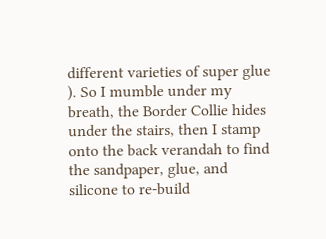different varieties of super glue ). So I mumble under my breath, the Border Collie hides under the stairs, then I stamp onto the back verandah to find the sandpaper, glue, and silicone to re-build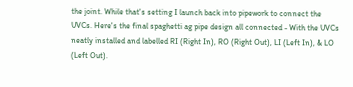the joint. While that's setting I launch back into pipework to connect the UVCs. Here's the final spaghetti ag pipe design all connected - With the UVCs neatly installed and labelled RI (Right In), RO (Right Out), LI (Left In), & LO (Left Out).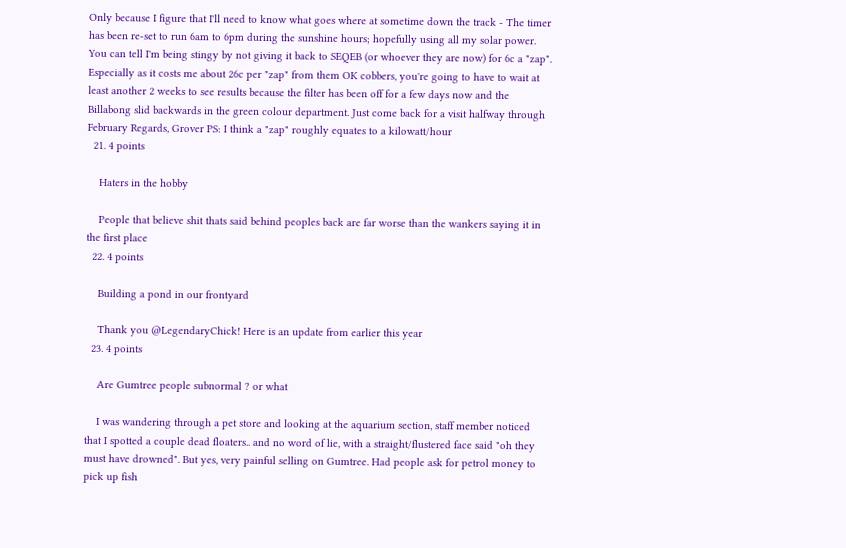Only because I figure that I'll need to know what goes where at sometime down the track - The timer has been re-set to run 6am to 6pm during the sunshine hours; hopefully using all my solar power. You can tell I'm being stingy by not giving it back to SEQEB (or whoever they are now) for 6c a "zap". Especially as it costs me about 26c per "zap" from them OK cobbers, you're going to have to wait at least another 2 weeks to see results because the filter has been off for a few days now and the Billabong slid backwards in the green colour department. Just come back for a visit halfway through February Regards, Grover PS: I think a "zap" roughly equates to a kilowatt/hour
  21. 4 points

    Haters in the hobby

    People that believe shit thats said behind peoples back are far worse than the wankers saying it in the first place
  22. 4 points

    Building a pond in our frontyard

    Thank you @LegendaryChick! Here is an update from earlier this year
  23. 4 points

    Are Gumtree people subnormal ? or what

    I was wandering through a pet store and looking at the aquarium section, staff member noticed that I spotted a couple dead floaters.. and no word of lie, with a straight/flustered face said "oh they must have drowned". But yes, very painful selling on Gumtree. Had people ask for petrol money to pick up fish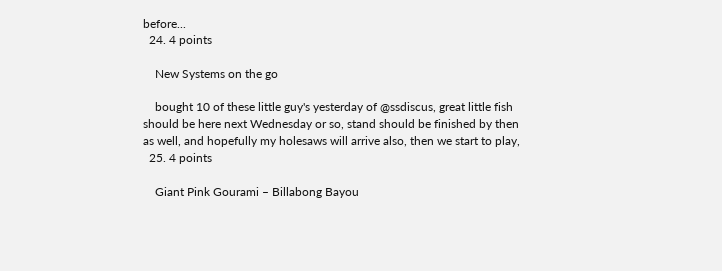before...
  24. 4 points

    New Systems on the go

    bought 10 of these little guy's yesterday of @ssdiscus, great little fish should be here next Wednesday or so, stand should be finished by then as well, and hopefully my holesaws will arrive also, then we start to play,
  25. 4 points

    Giant Pink Gourami – Billabong Bayou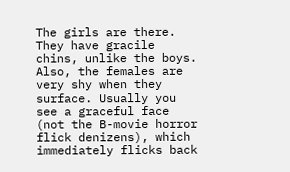The girls are there. They have gracile chins, unlike the boys. Also, the females are very shy when they surface. Usually you see a graceful face (not the B-movie horror flick denizens), which immediately flicks back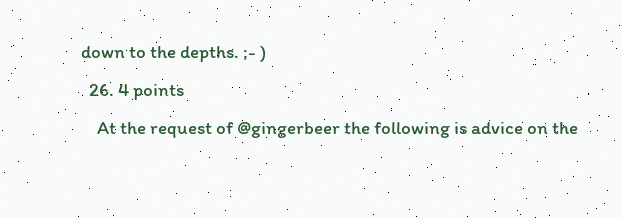down to the depths. ;- )
  26. 4 points
    At the request of @gingerbeer the following is advice on the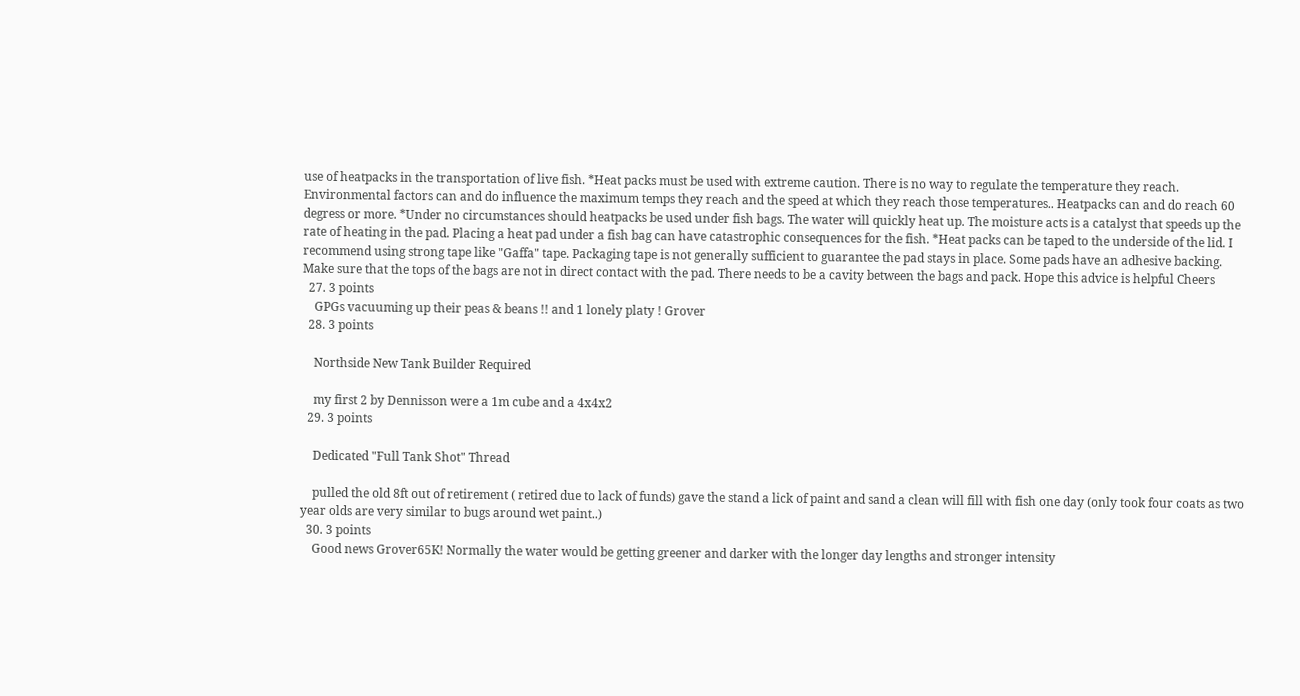use of heatpacks in the transportation of live fish. *Heat packs must be used with extreme caution. There is no way to regulate the temperature they reach. Environmental factors can and do influence the maximum temps they reach and the speed at which they reach those temperatures.. Heatpacks can and do reach 60 degress or more. *Under no circumstances should heatpacks be used under fish bags. The water will quickly heat up. The moisture acts is a catalyst that speeds up the rate of heating in the pad. Placing a heat pad under a fish bag can have catastrophic consequences for the fish. *Heat packs can be taped to the underside of the lid. I recommend using strong tape like "Gaffa" tape. Packaging tape is not generally sufficient to guarantee the pad stays in place. Some pads have an adhesive backing. Make sure that the tops of the bags are not in direct contact with the pad. There needs to be a cavity between the bags and pack. Hope this advice is helpful Cheers
  27. 3 points
    GPGs vacuuming up their peas & beans !! and 1 lonely platy ! Grover
  28. 3 points

    Northside New Tank Builder Required

    my first 2 by Dennisson were a 1m cube and a 4x4x2
  29. 3 points

    Dedicated "Full Tank Shot" Thread

    pulled the old 8ft out of retirement ( retired due to lack of funds) gave the stand a lick of paint and sand a clean will fill with fish one day (only took four coats as two year olds are very similar to bugs around wet paint..)
  30. 3 points
    Good news Grover65K! Normally the water would be getting greener and darker with the longer day lengths and stronger intensity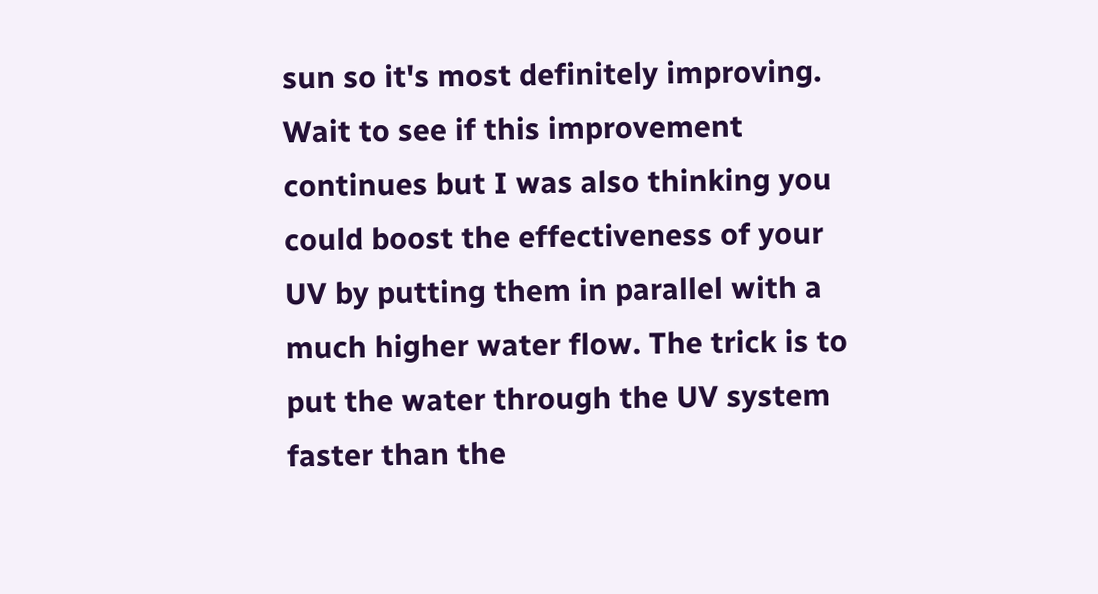sun so it's most definitely improving. Wait to see if this improvement continues but I was also thinking you could boost the effectiveness of your UV by putting them in parallel with a much higher water flow. The trick is to put the water through the UV system faster than the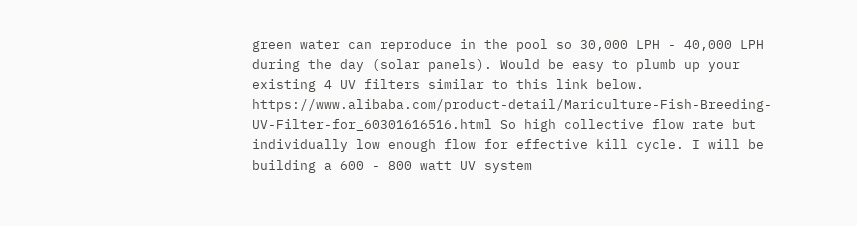green water can reproduce in the pool so 30,000 LPH - 40,000 LPH during the day (solar panels). Would be easy to plumb up your existing 4 UV filters similar to this link below. https://www.alibaba.com/product-detail/Mariculture-Fish-Breeding-UV-Filter-for_60301616516.html So high collective flow rate but individually low enough flow for effective kill cycle. I will be building a 600 - 800 watt UV system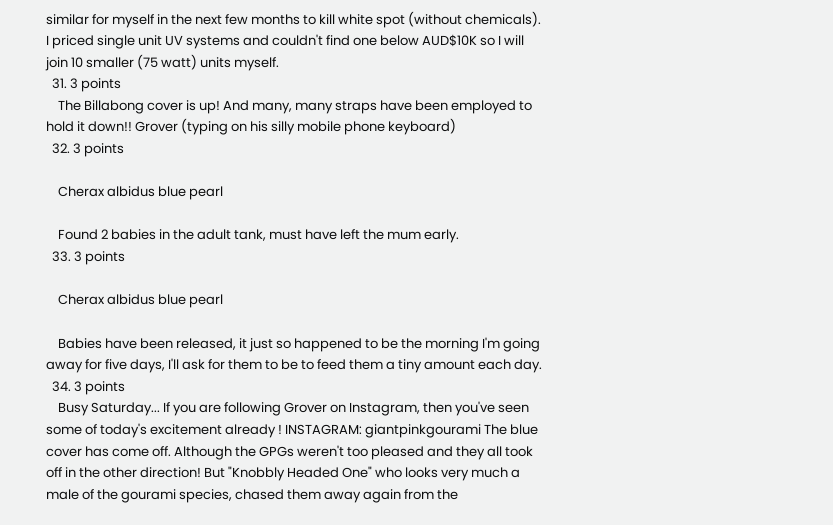similar for myself in the next few months to kill white spot (without chemicals). I priced single unit UV systems and couldn't find one below AUD$10K so I will join 10 smaller (75 watt) units myself.
  31. 3 points
    The Billabong cover is up! And many, many straps have been employed to hold it down!! Grover (typing on his silly mobile phone keyboard)
  32. 3 points

    Cherax albidus blue pearl

    Found 2 babies in the adult tank, must have left the mum early.
  33. 3 points

    Cherax albidus blue pearl

    Babies have been released, it just so happened to be the morning I'm going away for five days, I'll ask for them to be to feed them a tiny amount each day.
  34. 3 points
    Busy Saturday... If you are following Grover on Instagram, then you've seen some of today's excitement already ! INSTAGRAM: giantpinkgourami The blue cover has come off. Although the GPGs weren't too pleased and they all took off in the other direction! But "Knobbly Headed One" who looks very much a male of the gourami species, chased them away again from the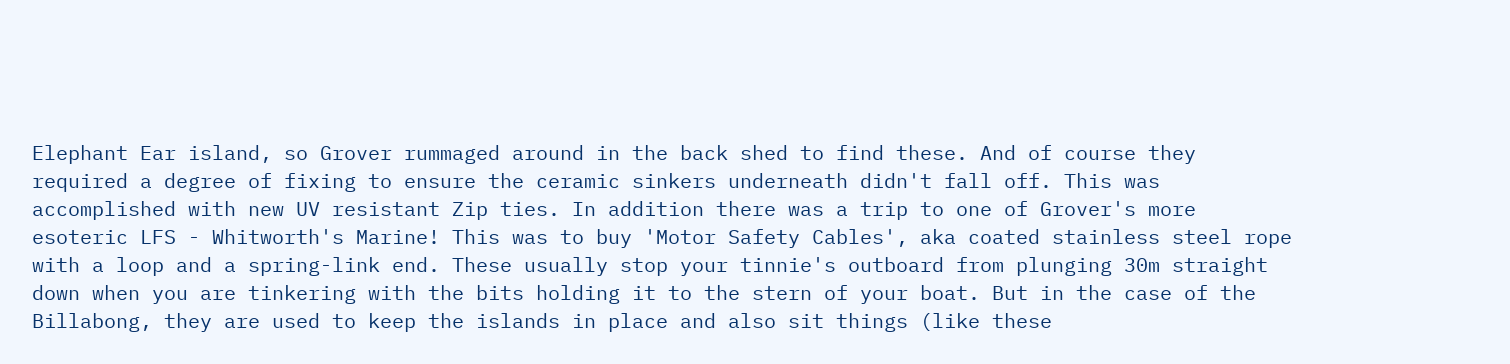Elephant Ear island, so Grover rummaged around in the back shed to find these. And of course they required a degree of fixing to ensure the ceramic sinkers underneath didn't fall off. This was accomplished with new UV resistant Zip ties. In addition there was a trip to one of Grover's more esoteric LFS - Whitworth's Marine! This was to buy 'Motor Safety Cables', aka coated stainless steel rope with a loop and a spring-link end. These usually stop your tinnie's outboard from plunging 30m straight down when you are tinkering with the bits holding it to the stern of your boat. But in the case of the Billabong, they are used to keep the islands in place and also sit things (like these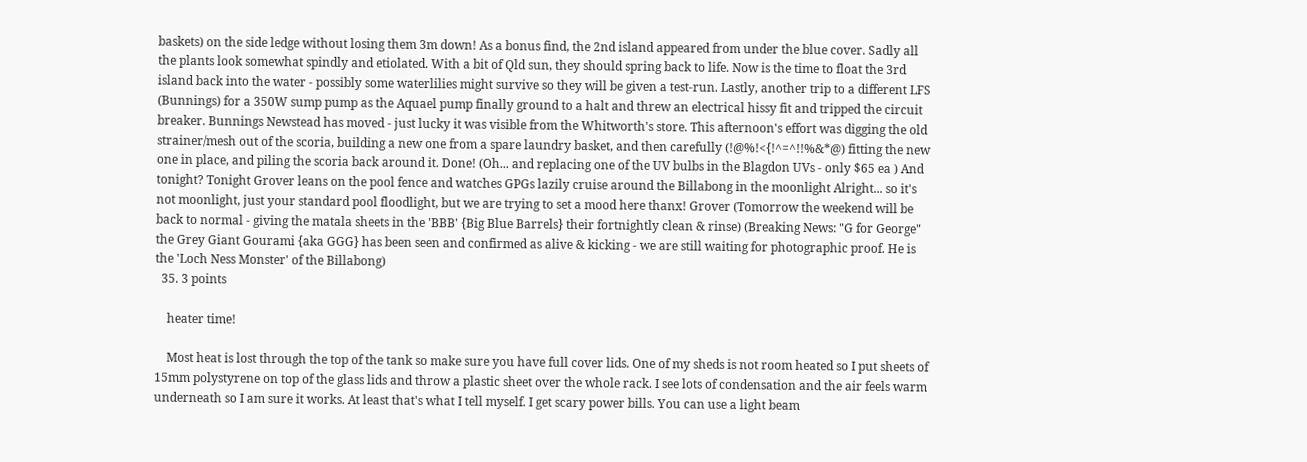baskets) on the side ledge without losing them 3m down! As a bonus find, the 2nd island appeared from under the blue cover. Sadly all the plants look somewhat spindly and etiolated. With a bit of Qld sun, they should spring back to life. Now is the time to float the 3rd island back into the water - possibly some waterlilies might survive so they will be given a test-run. Lastly, another trip to a different LFS (Bunnings) for a 350W sump pump as the Aquael pump finally ground to a halt and threw an electrical hissy fit and tripped the circuit breaker. Bunnings Newstead has moved - just lucky it was visible from the Whitworth's store. This afternoon's effort was digging the old strainer/mesh out of the scoria, building a new one from a spare laundry basket, and then carefully (!@%!<{!^=^!!%&*@) fitting the new one in place, and piling the scoria back around it. Done! (Oh... and replacing one of the UV bulbs in the Blagdon UVs - only $65 ea ) And tonight? Tonight Grover leans on the pool fence and watches GPGs lazily cruise around the Billabong in the moonlight Alright... so it's not moonlight, just your standard pool floodlight, but we are trying to set a mood here thanx! Grover (Tomorrow the weekend will be back to normal - giving the matala sheets in the 'BBB' {Big Blue Barrels} their fortnightly clean & rinse) (Breaking News: "G for George" the Grey Giant Gourami {aka GGG} has been seen and confirmed as alive & kicking - we are still waiting for photographic proof. He is the 'Loch Ness Monster' of the Billabong)
  35. 3 points

    heater time!

    Most heat is lost through the top of the tank so make sure you have full cover lids. One of my sheds is not room heated so I put sheets of 15mm polystyrene on top of the glass lids and throw a plastic sheet over the whole rack. I see lots of condensation and the air feels warm underneath so I am sure it works. At least that's what I tell myself. I get scary power bills. You can use a light beam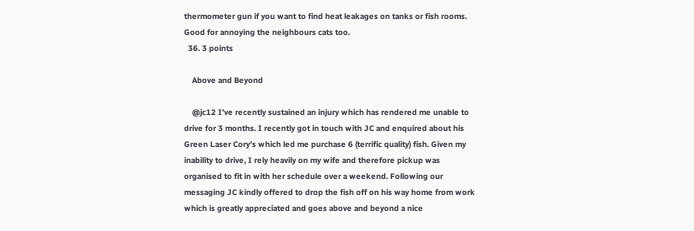thermometer gun if you want to find heat leakages on tanks or fish rooms. Good for annoying the neighbours cats too.
  36. 3 points

    Above and Beyond

    @jc12 I’ve recently sustained an injury which has rendered me unable to drive for 3 months. I recently got in touch with JC and enquired about his Green Laser Cory’s which led me purchase 6 (terrific quality) fish. Given my inability to drive, I rely heavily on my wife and therefore pickup was organised to fit in with her schedule over a weekend. Following our messaging JC kindly offered to drop the fish off on his way home from work which is greatly appreciated and goes above and beyond a nice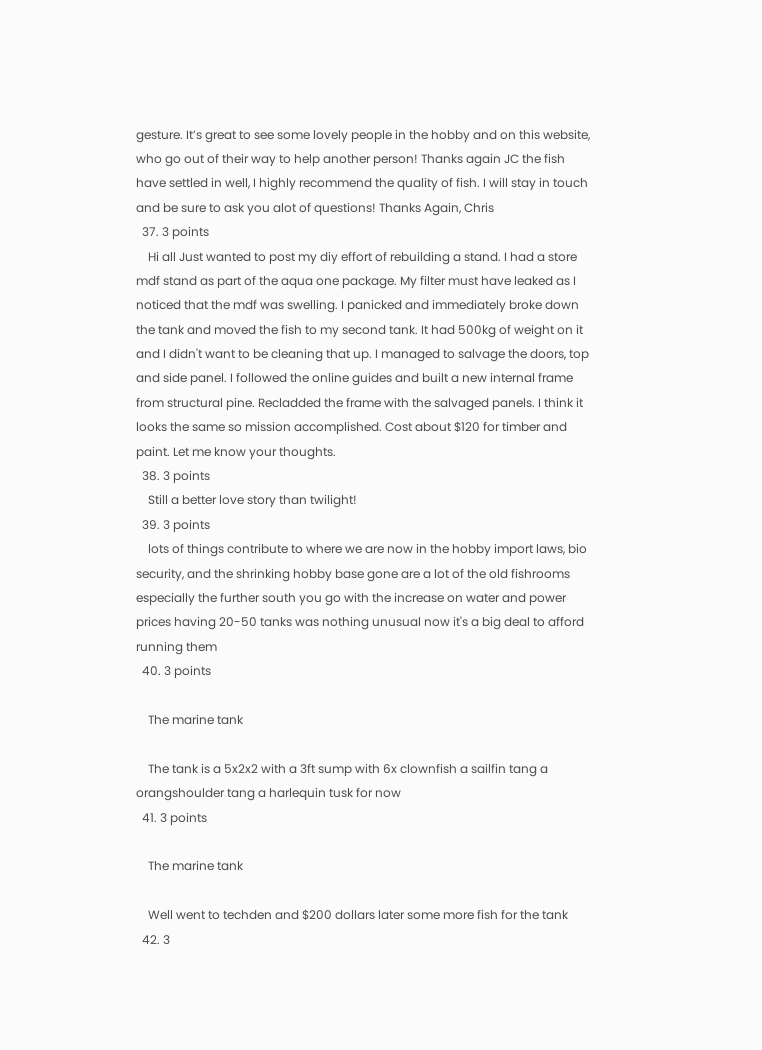gesture. It’s great to see some lovely people in the hobby and on this website, who go out of their way to help another person! Thanks again JC the fish have settled in well, I highly recommend the quality of fish. I will stay in touch and be sure to ask you alot of questions! Thanks Again, Chris
  37. 3 points
    Hi all Just wanted to post my diy effort of rebuilding a stand. I had a store mdf stand as part of the aqua one package. My filter must have leaked as I noticed that the mdf was swelling. I panicked and immediately broke down the tank and moved the fish to my second tank. It had 500kg of weight on it and I didn't want to be cleaning that up. I managed to salvage the doors, top and side panel. I followed the online guides and built a new internal frame from structural pine. Recladded the frame with the salvaged panels. I think it looks the same so mission accomplished. Cost about $120 for timber and paint. Let me know your thoughts.
  38. 3 points
    Still a better love story than twilight!
  39. 3 points
    lots of things contribute to where we are now in the hobby import laws, bio security, and the shrinking hobby base gone are a lot of the old fishrooms especially the further south you go with the increase on water and power prices having 20-50 tanks was nothing unusual now it's a big deal to afford running them
  40. 3 points

    The marine tank

    The tank is a 5x2x2 with a 3ft sump with 6x clownfish a sailfin tang a orangshoulder tang a harlequin tusk for now
  41. 3 points

    The marine tank

    Well went to techden and $200 dollars later some more fish for the tank
  42. 3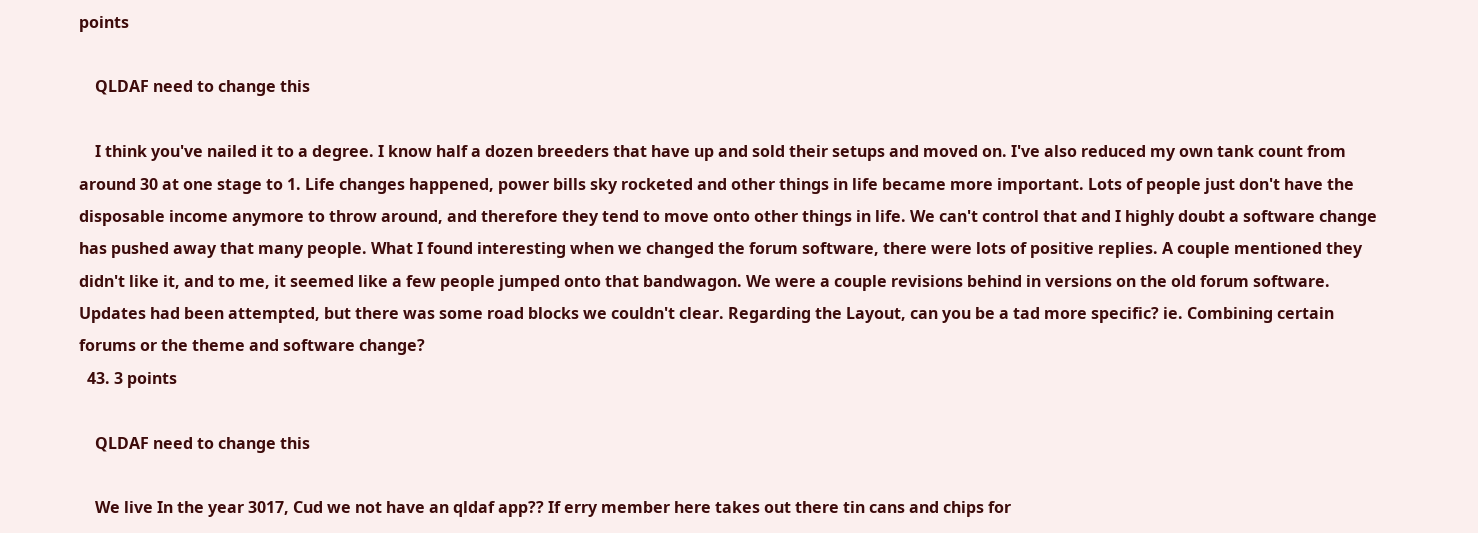points

    QLDAF need to change this

    I think you've nailed it to a degree. I know half a dozen breeders that have up and sold their setups and moved on. I've also reduced my own tank count from around 30 at one stage to 1. Life changes happened, power bills sky rocketed and other things in life became more important. Lots of people just don't have the disposable income anymore to throw around, and therefore they tend to move onto other things in life. We can't control that and I highly doubt a software change has pushed away that many people. What I found interesting when we changed the forum software, there were lots of positive replies. A couple mentioned they didn't like it, and to me, it seemed like a few people jumped onto that bandwagon. We were a couple revisions behind in versions on the old forum software. Updates had been attempted, but there was some road blocks we couldn't clear. Regarding the Layout, can you be a tad more specific? ie. Combining certain forums or the theme and software change?
  43. 3 points

    QLDAF need to change this

    We live In the year 3017, Cud we not have an qldaf app?? If erry member here takes out there tin cans and chips for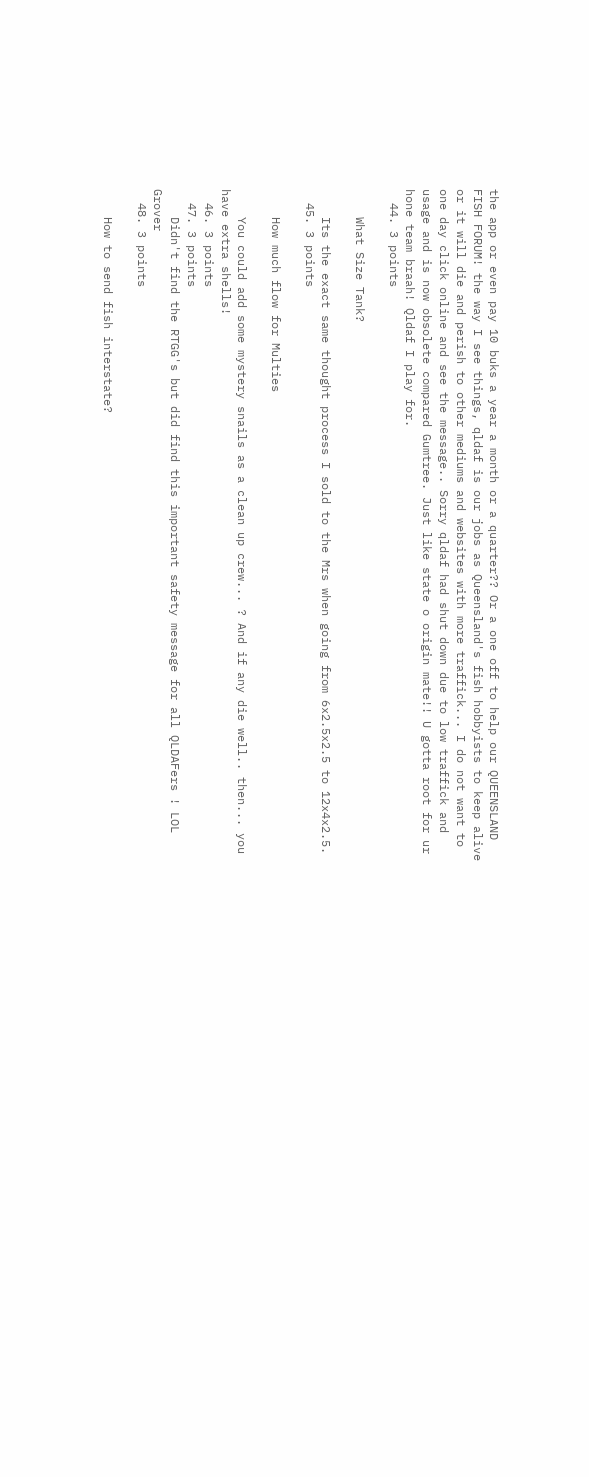the app or even pay 10 buks a year a month or a quarter?? Or a one off to help our QUEENSLAND FISH FORUM! the way I see things, qldaf is our jobs as Queensland's fish hobbyists to keep alive or it will die and perish to other mediums and websites with more traffick... I do not want to one day click online and see the message.. Sorry qldaf had shut down due to low traffick and usage and is now obsolete compared Gumtree. Just like state o origin mate!! U gotta root for ur hone team braah! Qldaf I play for.
  44. 3 points

    What Size Tank?

    Its the exact same thought process I sold to the Mrs when going from 6x2.5x2.5 to 12x4x2.5.
  45. 3 points

    How much flow for Multies

    You could add some mystery snails as a clean up crew... ? And if any die well.. then... you have extra shells!
  46. 3 points
  47. 3 points
    Didn't find the RTGG's but did find this important safety message for all QLDAFers ! LOL Grover
  48. 3 points

    How to send fish interstate?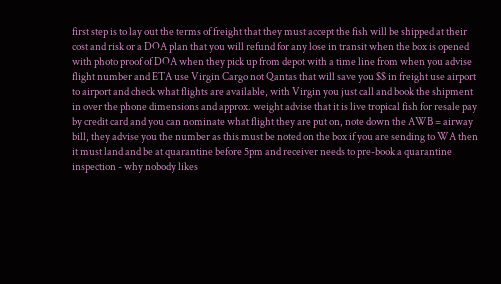first step is to lay out the terms of freight that they must accept the fish will be shipped at their cost and risk or a DOA plan that you will refund for any lose in transit when the box is opened with photo proof of DOA when they pick up from depot with a time line from when you advise flight number and ETA use Virgin Cargo not Qantas that will save you $$ in freight use airport to airport and check what flights are available, with Virgin you just call and book the shipment in over the phone dimensions and approx. weight advise that it is live tropical fish for resale pay by credit card and you can nominate what flight they are put on, note down the AWB = airway bill, they advise you the number as this must be noted on the box if you are sending to WA then it must land and be at quarantine before 5pm and receiver needs to pre-book a quarantine inspection - why nobody likes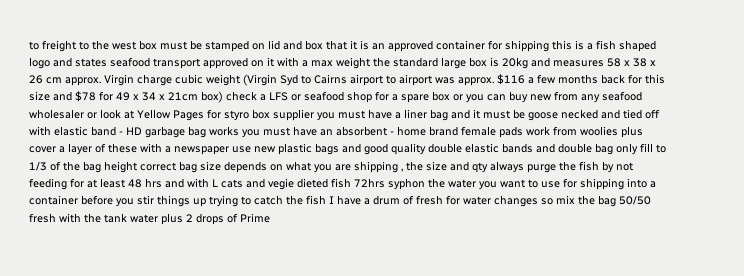to freight to the west box must be stamped on lid and box that it is an approved container for shipping this is a fish shaped logo and states seafood transport approved on it with a max weight the standard large box is 20kg and measures 58 x 38 x 26 cm approx. Virgin charge cubic weight (Virgin Syd to Cairns airport to airport was approx. $116 a few months back for this size and $78 for 49 x 34 x 21cm box) check a LFS or seafood shop for a spare box or you can buy new from any seafood wholesaler or look at Yellow Pages for styro box supplier you must have a liner bag and it must be goose necked and tied off with elastic band - HD garbage bag works you must have an absorbent - home brand female pads work from woolies plus cover a layer of these with a newspaper use new plastic bags and good quality double elastic bands and double bag only fill to 1/3 of the bag height correct bag size depends on what you are shipping , the size and qty always purge the fish by not feeding for at least 48 hrs and with L cats and vegie dieted fish 72hrs syphon the water you want to use for shipping into a container before you stir things up trying to catch the fish I have a drum of fresh for water changes so mix the bag 50/50 fresh with the tank water plus 2 drops of Prime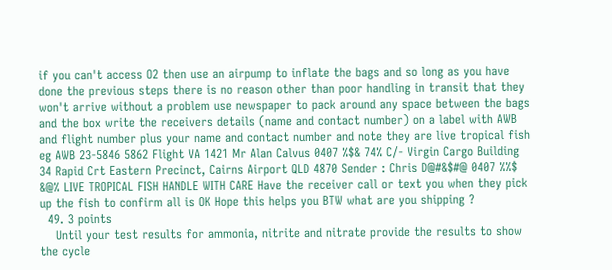if you can't access O2 then use an airpump to inflate the bags and so long as you have done the previous steps there is no reason other than poor handling in transit that they won't arrive without a problem use newspaper to pack around any space between the bags and the box write the receivers details (name and contact number) on a label with AWB and flight number plus your name and contact number and note they are live tropical fish eg AWB 23-5846 5862 Flight VA 1421 Mr Alan Calvus 0407 %$& 74% C/- Virgin Cargo Building 34 Rapid Crt Eastern Precinct, Cairns Airport QLD 4870 Sender : Chris D@#&$#@ 0407 %%$ &@% LIVE TROPICAL FISH HANDLE WITH CARE Have the receiver call or text you when they pick up the fish to confirm all is OK Hope this helps you BTW what are you shipping ?
  49. 3 points
    Until your test results for ammonia, nitrite and nitrate provide the results to show the cycle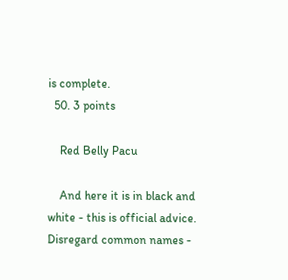is complete.
  50. 3 points

    Red Belly Pacu

    And here it is in black and white - this is official advice. Disregard common names -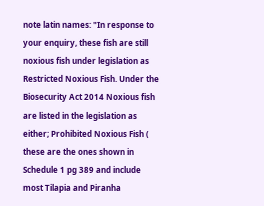note latin names: "In response to your enquiry, these fish are still noxious fish under legislation as Restricted Noxious Fish. Under the Biosecurity Act 2014 Noxious fish are listed in the legislation as either; Prohibited Noxious Fish ( these are the ones shown in Schedule 1 pg 389 and include most Tilapia and Piranha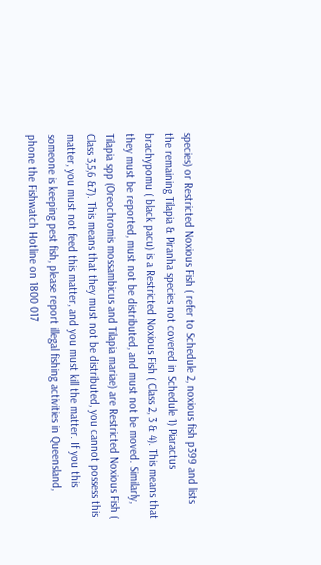species) or Restricted Noxious Fish ( refer to Schedule 2, noxious fish p399 and lists the remaining Tilapia & Piranha species not covered in Schedule 1) Piaractus brachypomu ( black pacu) is a Restricted Noxious Fish ( Class 2, 3 & 4). This means that they must be reported, must not be distributed, and must not be moved. Similarly, Tilapia spp (Oreochromis mossambicus and Tilapia mariae) are Restricted Noxious Fish ( Class 3,5,6 &7). This means that they must not be distributed, you cannot possess this matter, you must not feed this matter, and you must kill the matter. If you this someone is keeping pest fish, please report illegal fishing activities in Queensland, phone the Fishwatch Hotline on 1800 017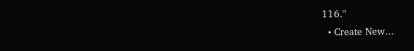116."
  • Create New...